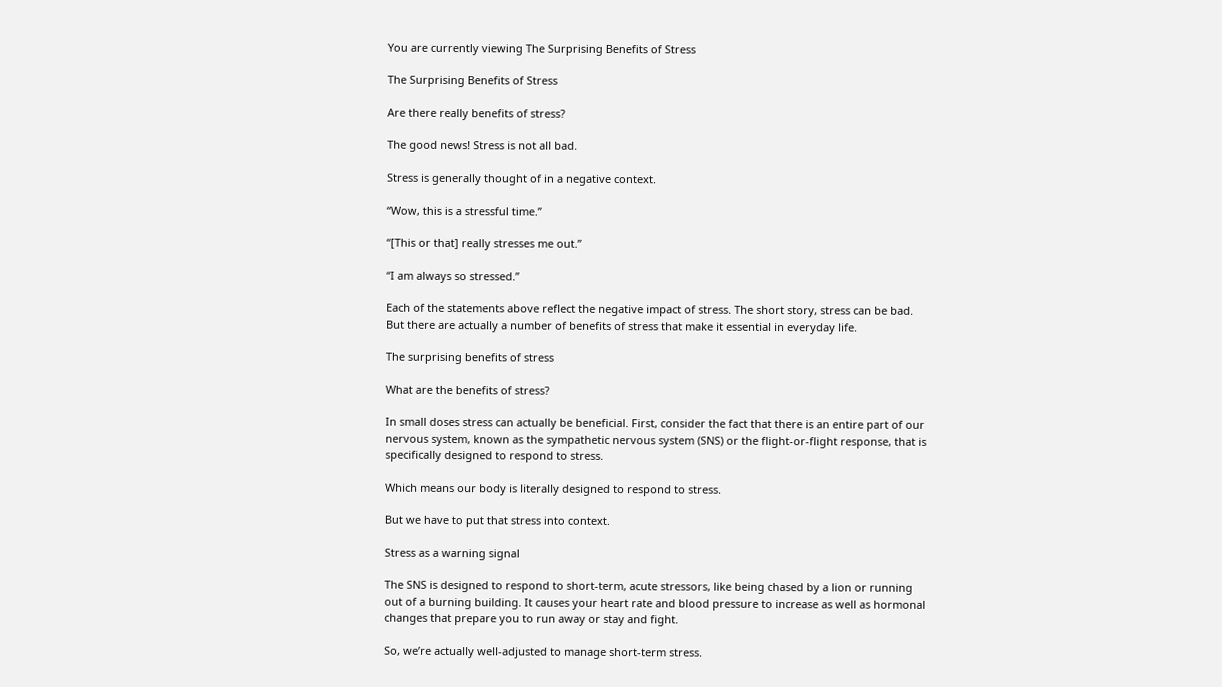You are currently viewing The Surprising Benefits of Stress

The Surprising Benefits of Stress

Are there really benefits of stress?

The good news! Stress is not all bad.

Stress is generally thought of in a negative context.

“Wow, this is a stressful time.”

“[This or that] really stresses me out.”

“I am always so stressed.”

Each of the statements above reflect the negative impact of stress. The short story, stress can be bad. But there are actually a number of benefits of stress that make it essential in everyday life.

The surprising benefits of stress

What are the benefits of stress?

In small doses stress can actually be beneficial. First, consider the fact that there is an entire part of our nervous system, known as the sympathetic nervous system (SNS) or the flight-or-flight response, that is specifically designed to respond to stress.

Which means our body is literally designed to respond to stress.

But we have to put that stress into context.

Stress as a warning signal

The SNS is designed to respond to short-term, acute stressors, like being chased by a lion or running out of a burning building. It causes your heart rate and blood pressure to increase as well as hormonal changes that prepare you to run away or stay and fight.

So, we’re actually well-adjusted to manage short-term stress.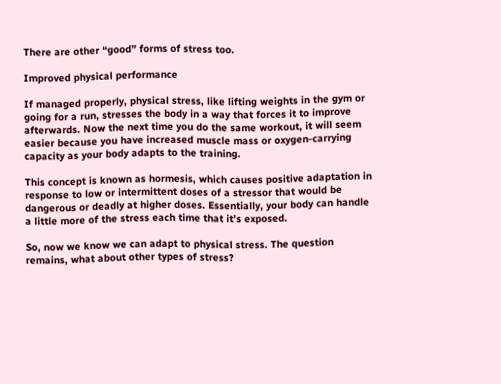There are other “good” forms of stress too.

Improved physical performance

If managed properly, physical stress, like lifting weights in the gym or going for a run, stresses the body in a way that forces it to improve afterwards. Now the next time you do the same workout, it will seem easier because you have increased muscle mass or oxygen-carrying capacity as your body adapts to the training.

This concept is known as hormesis, which causes positive adaptation in response to low or intermittent doses of a stressor that would be dangerous or deadly at higher doses. Essentially, your body can handle a little more of the stress each time that it’s exposed.

So, now we know we can adapt to physical stress. The question remains, what about other types of stress?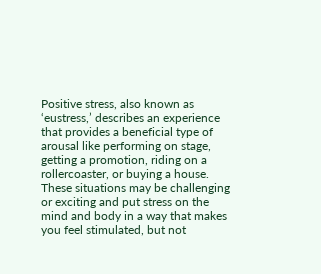Positive stress, also known as ‘eustress,’ describes an experience that provides a beneficial type of arousal like performing on stage, getting a promotion, riding on a rollercoaster, or buying a house. These situations may be challenging or exciting and put stress on the mind and body in a way that makes you feel stimulated, but not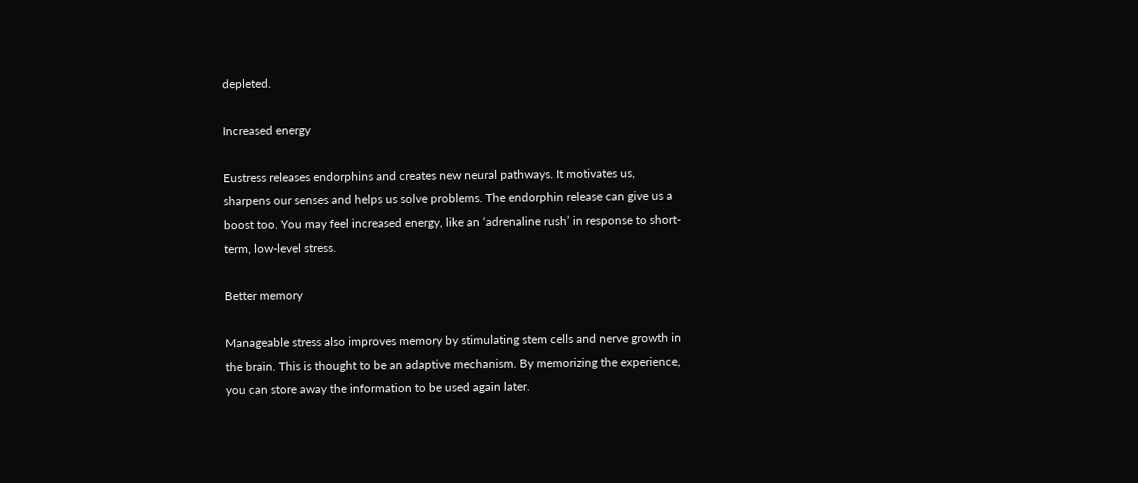depleted.

Increased energy

Eustress releases endorphins and creates new neural pathways. It motivates us, sharpens our senses and helps us solve problems. The endorphin release can give us a boost too. You may feel increased energy, like an ‘adrenaline rush’ in response to short-term, low-level stress.

Better memory

Manageable stress also improves memory by stimulating stem cells and nerve growth in the brain. This is thought to be an adaptive mechanism. By memorizing the experience, you can store away the information to be used again later.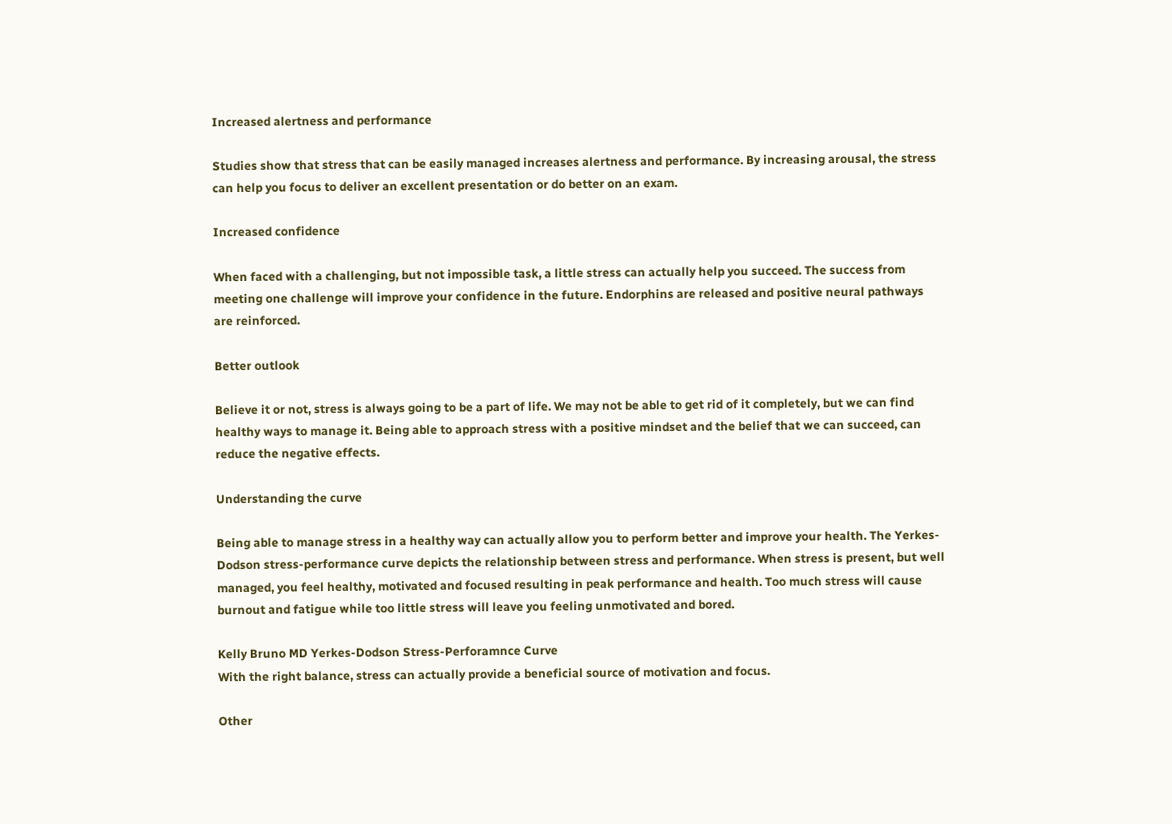Increased alertness and performance

Studies show that stress that can be easily managed increases alertness and performance. By increasing arousal, the stress can help you focus to deliver an excellent presentation or do better on an exam.

Increased confidence

When faced with a challenging, but not impossible task, a little stress can actually help you succeed. The success from meeting one challenge will improve your confidence in the future. Endorphins are released and positive neural pathways are reinforced.

Better outlook

Believe it or not, stress is always going to be a part of life. We may not be able to get rid of it completely, but we can find healthy ways to manage it. Being able to approach stress with a positive mindset and the belief that we can succeed, can reduce the negative effects.

Understanding the curve

Being able to manage stress in a healthy way can actually allow you to perform better and improve your health. The Yerkes-Dodson stress-performance curve depicts the relationship between stress and performance. When stress is present, but well managed, you feel healthy, motivated and focused resulting in peak performance and health. Too much stress will cause burnout and fatigue while too little stress will leave you feeling unmotivated and bored.

Kelly Bruno MD Yerkes-Dodson Stress-Perforamnce Curve
With the right balance, stress can actually provide a beneficial source of motivation and focus.

Other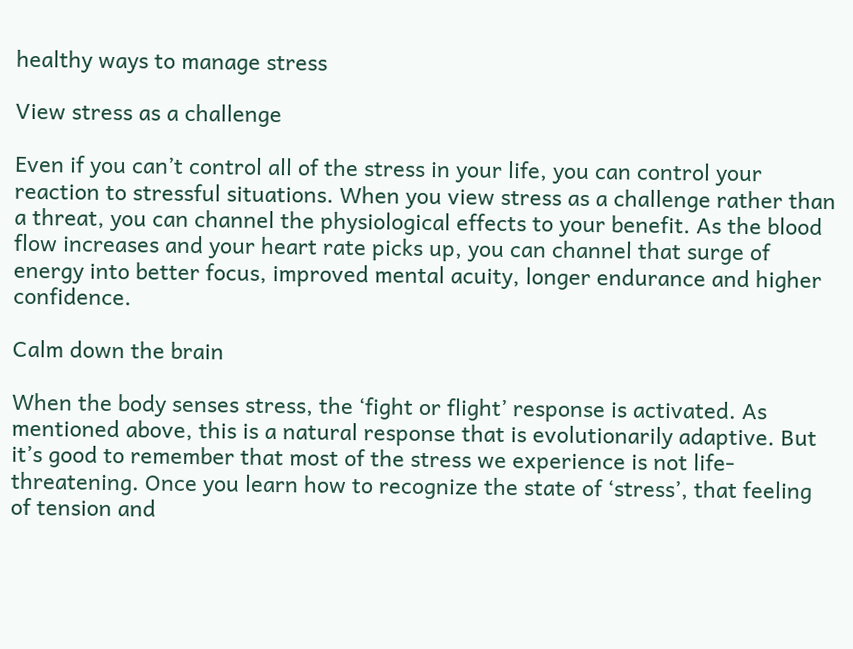healthy ways to manage stress

View stress as a challenge

Even if you can’t control all of the stress in your life, you can control your reaction to stressful situations. When you view stress as a challenge rather than a threat, you can channel the physiological effects to your benefit. As the blood flow increases and your heart rate picks up, you can channel that surge of energy into better focus, improved mental acuity, longer endurance and higher confidence.

Calm down the brain

When the body senses stress, the ‘fight or flight’ response is activated. As mentioned above, this is a natural response that is evolutionarily adaptive. But it’s good to remember that most of the stress we experience is not life-threatening. Once you learn how to recognize the state of ‘stress’, that feeling of tension and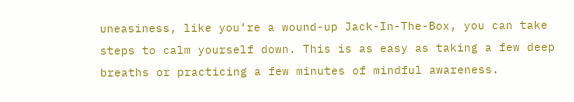uneasiness, like you’re a wound-up Jack-In-The-Box, you can take steps to calm yourself down. This is as easy as taking a few deep breaths or practicing a few minutes of mindful awareness.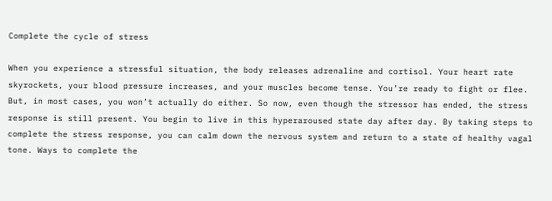Complete the cycle of stress

When you experience a stressful situation, the body releases adrenaline and cortisol. Your heart rate skyrockets, your blood pressure increases, and your muscles become tense. You’re ready to fight or flee. But, in most cases, you won’t actually do either. So now, even though the stressor has ended, the stress response is still present. You begin to live in this hyperaroused state day after day. By taking steps to complete the stress response, you can calm down the nervous system and return to a state of healthy vagal tone. Ways to complete the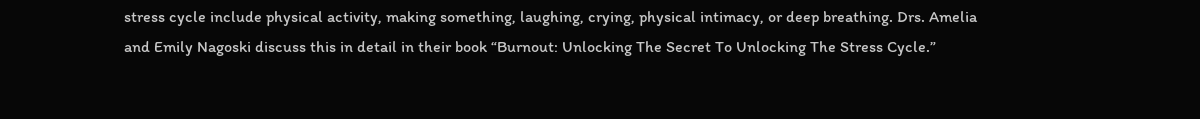stress cycle include physical activity, making something, laughing, crying, physical intimacy, or deep breathing. Drs. Amelia and Emily Nagoski discuss this in detail in their book “Burnout: Unlocking The Secret To Unlocking The Stress Cycle.”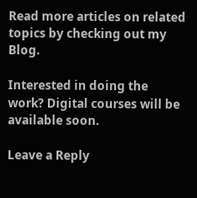Read more articles on related topics by checking out my Blog.

Interested in doing the work? Digital courses will be available soon.

Leave a Reply